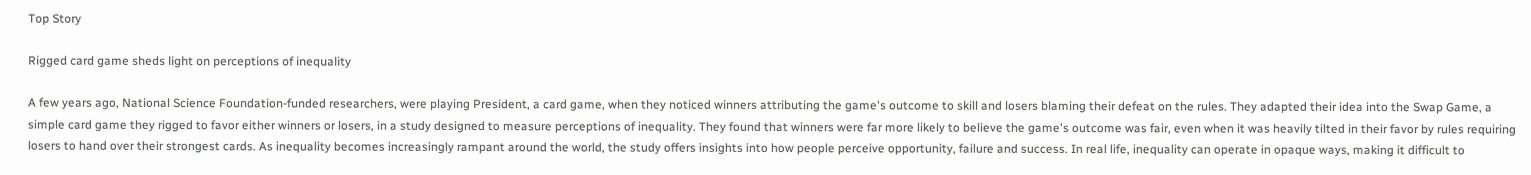Top Story

Rigged card game sheds light on perceptions of inequality

A few years ago, National Science Foundation-funded researchers, were playing President, a card game, when they noticed winners attributing the game's outcome to skill and losers blaming their defeat on the rules. They adapted their idea into the Swap Game, a simple card game they rigged to favor either winners or losers, in a study designed to measure perceptions of inequality. They found that winners were far more likely to believe the game's outcome was fair, even when it was heavily tilted in their favor by rules requiring losers to hand over their strongest cards. As inequality becomes increasingly rampant around the world, the study offers insights into how people perceive opportunity, failure and success. In real life, inequality can operate in opaque ways, making it difficult to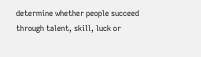determine whether people succeed through talent, skill, luck or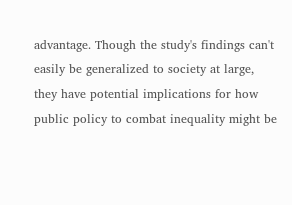advantage. Though the study's findings can't easily be generalized to society at large, they have potential implications for how public policy to combat inequality might be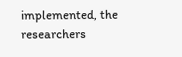implemented, the researchers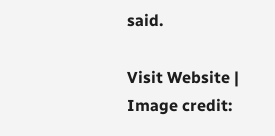said.

Visit Website | Image credit: